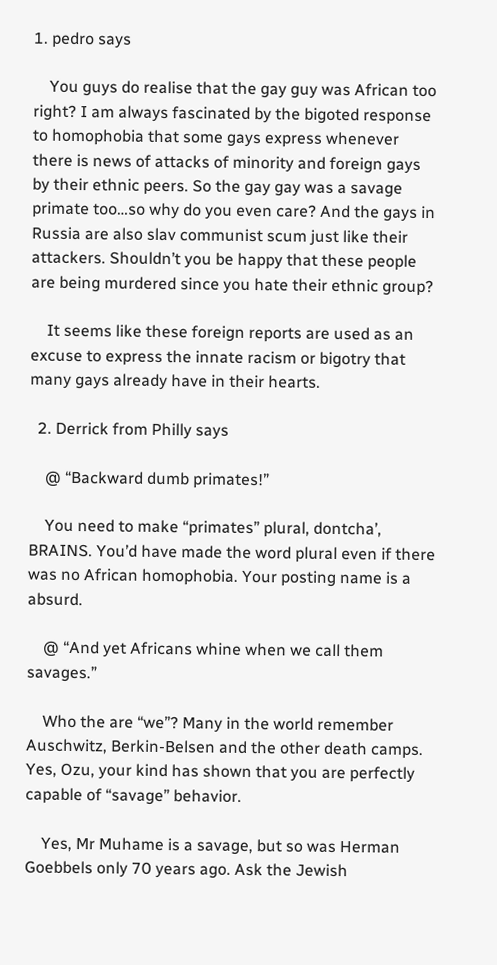1. pedro says

    You guys do realise that the gay guy was African too right? I am always fascinated by the bigoted response to homophobia that some gays express whenever there is news of attacks of minority and foreign gays by their ethnic peers. So the gay gay was a savage primate too…so why do you even care? And the gays in Russia are also slav communist scum just like their attackers. Shouldn’t you be happy that these people are being murdered since you hate their ethnic group?

    It seems like these foreign reports are used as an excuse to express the innate racism or bigotry that many gays already have in their hearts.

  2. Derrick from Philly says

    @ “Backward dumb primates!”

    You need to make “primates” plural, dontcha’, BRAINS. You’d have made the word plural even if there was no African homophobia. Your posting name is a absurd.

    @ “And yet Africans whine when we call them savages.”

    Who the are “we”? Many in the world remember Auschwitz, Berkin-Belsen and the other death camps. Yes, Ozu, your kind has shown that you are perfectly capable of “savage” behavior.

    Yes, Mr Muhame is a savage, but so was Herman Goebbels only 70 years ago. Ask the Jewish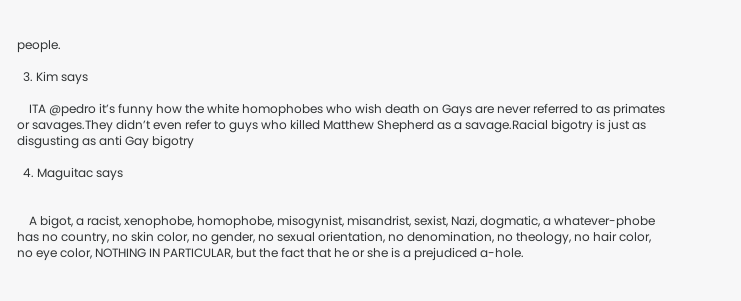people.

  3. Kim says

    ITA @pedro it’s funny how the white homophobes who wish death on Gays are never referred to as primates or savages.They didn’t even refer to guys who killed Matthew Shepherd as a savage.Racial bigotry is just as disgusting as anti Gay bigotry

  4. Maguitac says


    A bigot, a racist, xenophobe, homophobe, misogynist, misandrist, sexist, Nazi, dogmatic, a whatever-phobe has no country, no skin color, no gender, no sexual orientation, no denomination, no theology, no hair color, no eye color, NOTHING IN PARTICULAR, but the fact that he or she is a prejudiced a-hole.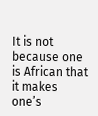It is not because one is African that it makes one’s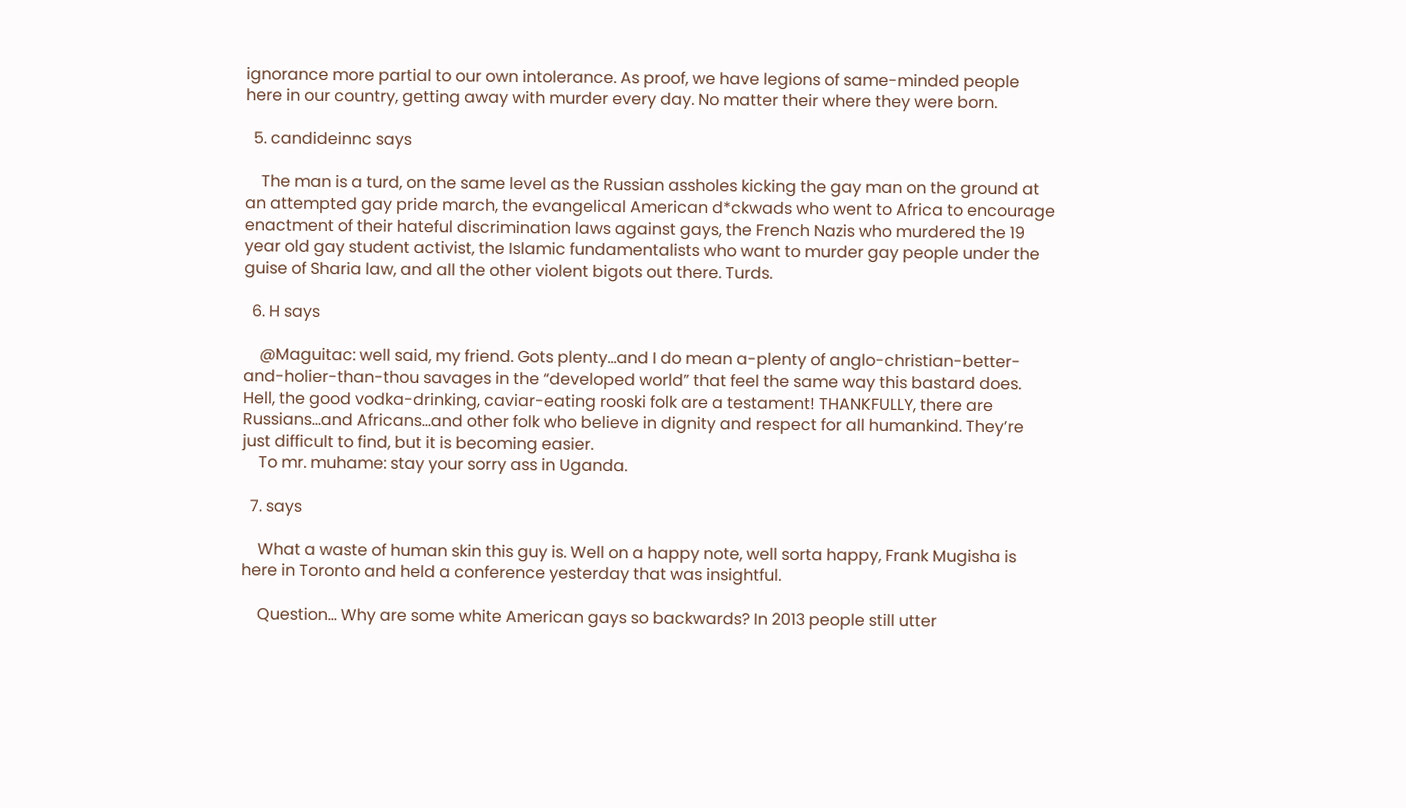ignorance more partial to our own intolerance. As proof, we have legions of same-minded people here in our country, getting away with murder every day. No matter their where they were born.

  5. candideinnc says

    The man is a turd, on the same level as the Russian assholes kicking the gay man on the ground at an attempted gay pride march, the evangelical American d*ckwads who went to Africa to encourage enactment of their hateful discrimination laws against gays, the French Nazis who murdered the 19 year old gay student activist, the Islamic fundamentalists who want to murder gay people under the guise of Sharia law, and all the other violent bigots out there. Turds.

  6. H says

    @Maguitac: well said, my friend. Gots plenty…and I do mean a-plenty of anglo-christian-better-and-holier-than-thou savages in the “developed world” that feel the same way this bastard does. Hell, the good vodka-drinking, caviar-eating rooski folk are a testament! THANKFULLY, there are Russians…and Africans…and other folk who believe in dignity and respect for all humankind. They’re just difficult to find, but it is becoming easier.
    To mr. muhame: stay your sorry ass in Uganda.

  7. says

    What a waste of human skin this guy is. Well on a happy note, well sorta happy, Frank Mugisha is here in Toronto and held a conference yesterday that was insightful.

    Question… Why are some white American gays so backwards? In 2013 people still utter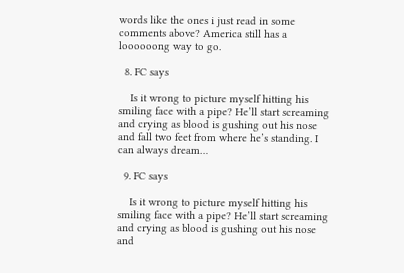words like the ones i just read in some comments above? America still has a loooooong way to go.

  8. FC says

    Is it wrong to picture myself hitting his smiling face with a pipe? He’ll start screaming and crying as blood is gushing out his nose and fall two feet from where he’s standing. I can always dream…

  9. FC says

    Is it wrong to picture myself hitting his smiling face with a pipe? He’ll start screaming and crying as blood is gushing out his nose and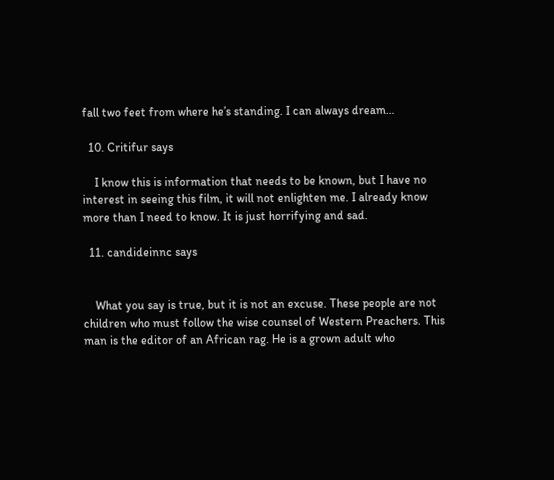fall two feet from where he’s standing. I can always dream…

  10. Critifur says

    I know this is information that needs to be known, but I have no interest in seeing this film, it will not enlighten me. I already know more than I need to know. It is just horrifying and sad.

  11. candideinnc says


    What you say is true, but it is not an excuse. These people are not children who must follow the wise counsel of Western Preachers. This man is the editor of an African rag. He is a grown adult who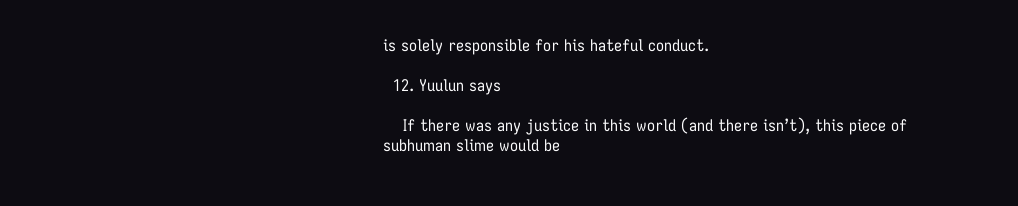is solely responsible for his hateful conduct.

  12. Yuulun says

    If there was any justice in this world (and there isn’t), this piece of subhuman slime would be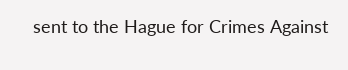sent to the Hague for Crimes Against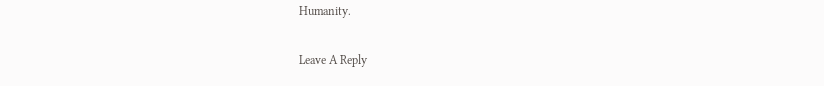Humanity.

Leave A Reply